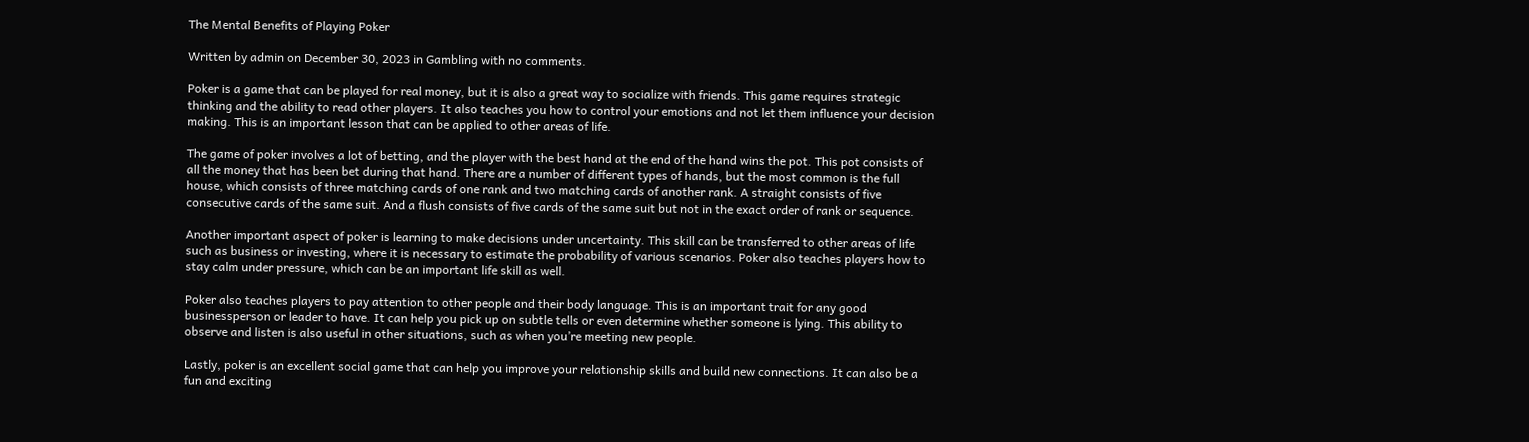The Mental Benefits of Playing Poker

Written by admin on December 30, 2023 in Gambling with no comments.

Poker is a game that can be played for real money, but it is also a great way to socialize with friends. This game requires strategic thinking and the ability to read other players. It also teaches you how to control your emotions and not let them influence your decision making. This is an important lesson that can be applied to other areas of life.

The game of poker involves a lot of betting, and the player with the best hand at the end of the hand wins the pot. This pot consists of all the money that has been bet during that hand. There are a number of different types of hands, but the most common is the full house, which consists of three matching cards of one rank and two matching cards of another rank. A straight consists of five consecutive cards of the same suit. And a flush consists of five cards of the same suit but not in the exact order of rank or sequence.

Another important aspect of poker is learning to make decisions under uncertainty. This skill can be transferred to other areas of life such as business or investing, where it is necessary to estimate the probability of various scenarios. Poker also teaches players how to stay calm under pressure, which can be an important life skill as well.

Poker also teaches players to pay attention to other people and their body language. This is an important trait for any good businessperson or leader to have. It can help you pick up on subtle tells or even determine whether someone is lying. This ability to observe and listen is also useful in other situations, such as when you’re meeting new people.

Lastly, poker is an excellent social game that can help you improve your relationship skills and build new connections. It can also be a fun and exciting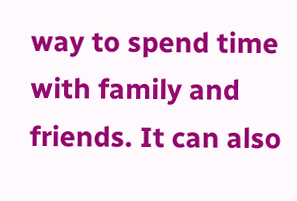way to spend time with family and friends. It can also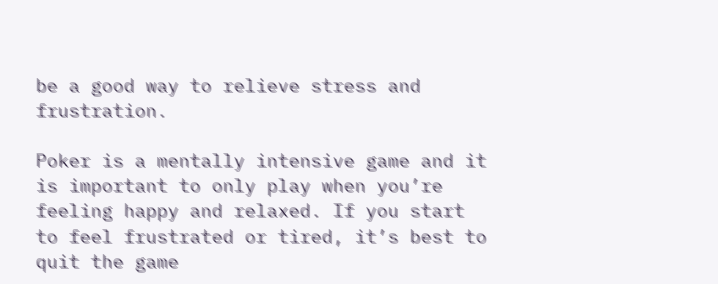be a good way to relieve stress and frustration.

Poker is a mentally intensive game and it is important to only play when you’re feeling happy and relaxed. If you start to feel frustrated or tired, it’s best to quit the game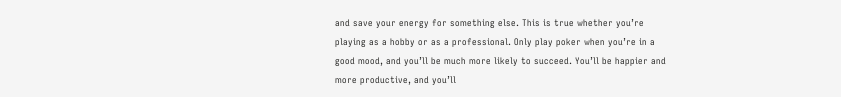and save your energy for something else. This is true whether you’re playing as a hobby or as a professional. Only play poker when you’re in a good mood, and you’ll be much more likely to succeed. You’ll be happier and more productive, and you’ll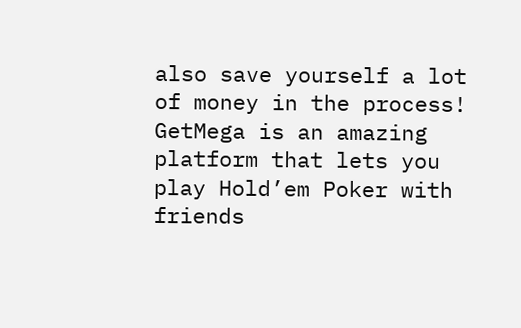also save yourself a lot of money in the process! GetMega is an amazing platform that lets you play Hold’em Poker with friends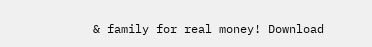& family for real money! Download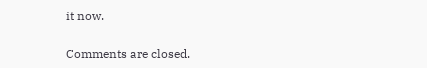it now.

Comments are closed.